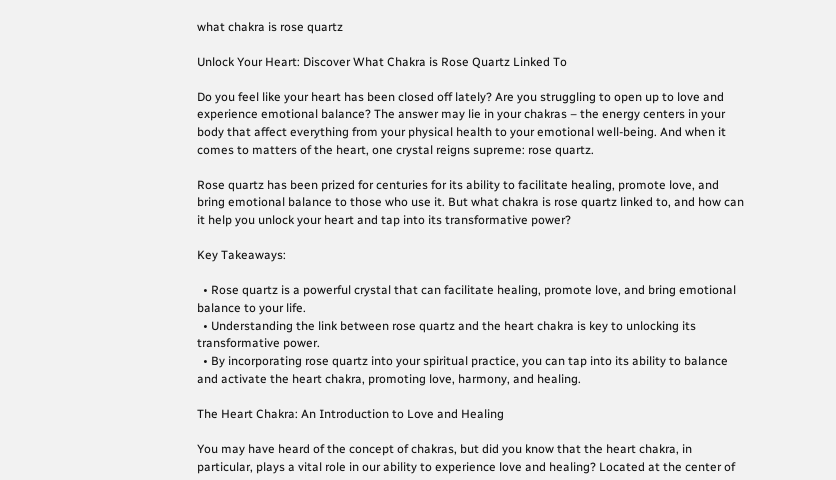what chakra is rose quartz

Unlock Your Heart: Discover What Chakra is Rose Quartz Linked To

Do you feel like your heart has been closed off lately? Are you struggling to open up to love and experience emotional balance? The answer may lie in your chakras – the energy centers in your body that affect everything from your physical health to your emotional well-being. And when it comes to matters of the heart, one crystal reigns supreme: rose quartz.

Rose quartz has been prized for centuries for its ability to facilitate healing, promote love, and bring emotional balance to those who use it. But what chakra is rose quartz linked to, and how can it help you unlock your heart and tap into its transformative power?

Key Takeaways:

  • Rose quartz is a powerful crystal that can facilitate healing, promote love, and bring emotional balance to your life.
  • Understanding the link between rose quartz and the heart chakra is key to unlocking its transformative power.
  • By incorporating rose quartz into your spiritual practice, you can tap into its ability to balance and activate the heart chakra, promoting love, harmony, and healing.

The Heart Chakra: An Introduction to Love and Healing

You may have heard of the concept of chakras, but did you know that the heart chakra, in particular, plays a vital role in our ability to experience love and healing? Located at the center of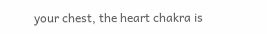your chest, the heart chakra is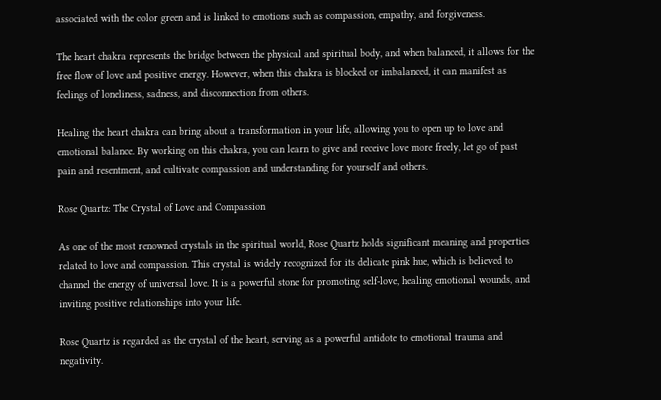associated with the color green and is linked to emotions such as compassion, empathy, and forgiveness.

The heart chakra represents the bridge between the physical and spiritual body, and when balanced, it allows for the free flow of love and positive energy. However, when this chakra is blocked or imbalanced, it can manifest as feelings of loneliness, sadness, and disconnection from others.

Healing the heart chakra can bring about a transformation in your life, allowing you to open up to love and emotional balance. By working on this chakra, you can learn to give and receive love more freely, let go of past pain and resentment, and cultivate compassion and understanding for yourself and others.

Rose Quartz: The Crystal of Love and Compassion

As one of the most renowned crystals in the spiritual world, Rose Quartz holds significant meaning and properties related to love and compassion. This crystal is widely recognized for its delicate pink hue, which is believed to channel the energy of universal love. It is a powerful stone for promoting self-love, healing emotional wounds, and inviting positive relationships into your life.

Rose Quartz is regarded as the crystal of the heart, serving as a powerful antidote to emotional trauma and negativity.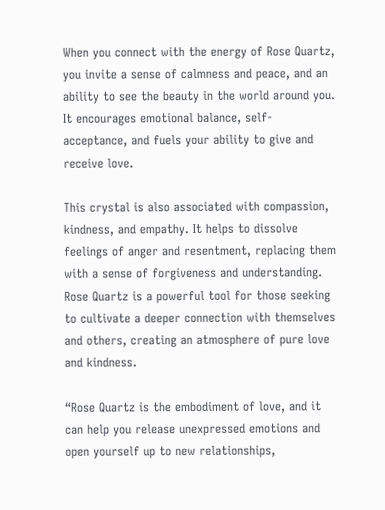When you connect with the energy of Rose Quartz, you invite a sense of calmness and peace, and an ability to see the beauty in the world around you. It encourages emotional balance, self-acceptance, and fuels your ability to give and receive love.

This crystal is also associated with compassion, kindness, and empathy. It helps to dissolve feelings of anger and resentment, replacing them with a sense of forgiveness and understanding. Rose Quartz is a powerful tool for those seeking to cultivate a deeper connection with themselves and others, creating an atmosphere of pure love and kindness.

“Rose Quartz is the embodiment of love, and it can help you release unexpressed emotions and open yourself up to new relationships,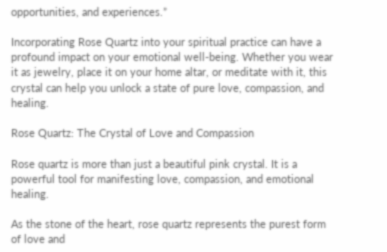opportunities, and experiences.”

Incorporating Rose Quartz into your spiritual practice can have a profound impact on your emotional well-being. Whether you wear it as jewelry, place it on your home altar, or meditate with it, this crystal can help you unlock a state of pure love, compassion, and healing.

Rose Quartz: The Crystal of Love and Compassion

Rose quartz is more than just a beautiful pink crystal. It is a powerful tool for manifesting love, compassion, and emotional healing.

As the stone of the heart, rose quartz represents the purest form of love and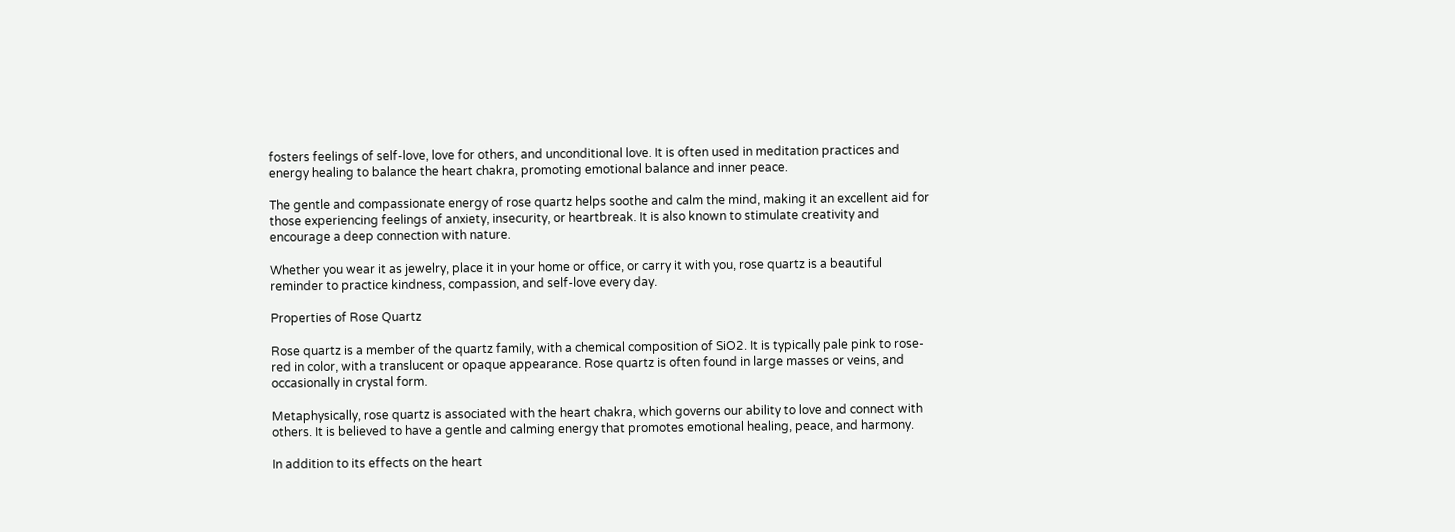fosters feelings of self-love, love for others, and unconditional love. It is often used in meditation practices and energy healing to balance the heart chakra, promoting emotional balance and inner peace.

The gentle and compassionate energy of rose quartz helps soothe and calm the mind, making it an excellent aid for those experiencing feelings of anxiety, insecurity, or heartbreak. It is also known to stimulate creativity and encourage a deep connection with nature.

Whether you wear it as jewelry, place it in your home or office, or carry it with you, rose quartz is a beautiful reminder to practice kindness, compassion, and self-love every day.

Properties of Rose Quartz

Rose quartz is a member of the quartz family, with a chemical composition of SiO2. It is typically pale pink to rose-red in color, with a translucent or opaque appearance. Rose quartz is often found in large masses or veins, and occasionally in crystal form.

Metaphysically, rose quartz is associated with the heart chakra, which governs our ability to love and connect with others. It is believed to have a gentle and calming energy that promotes emotional healing, peace, and harmony.

In addition to its effects on the heart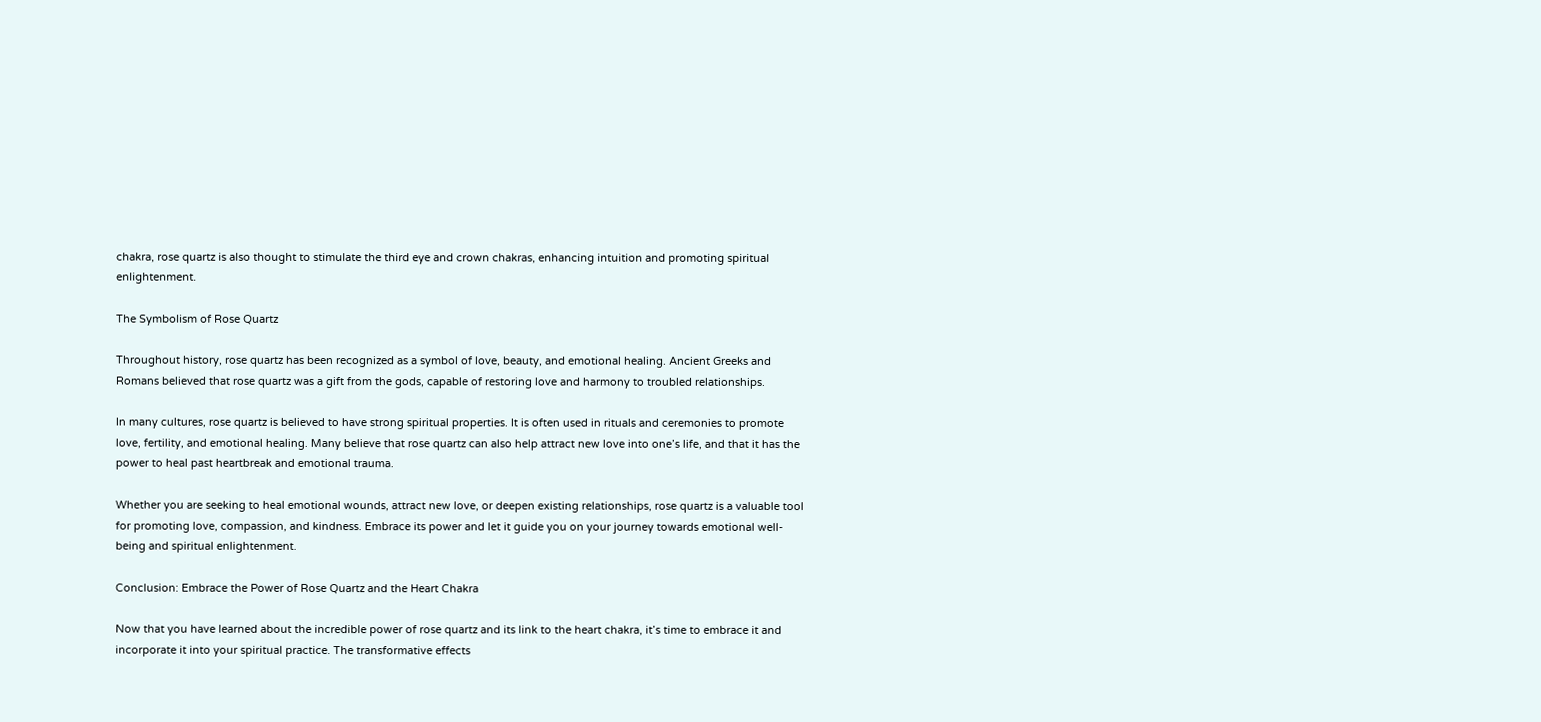chakra, rose quartz is also thought to stimulate the third eye and crown chakras, enhancing intuition and promoting spiritual enlightenment.

The Symbolism of Rose Quartz

Throughout history, rose quartz has been recognized as a symbol of love, beauty, and emotional healing. Ancient Greeks and Romans believed that rose quartz was a gift from the gods, capable of restoring love and harmony to troubled relationships.

In many cultures, rose quartz is believed to have strong spiritual properties. It is often used in rituals and ceremonies to promote love, fertility, and emotional healing. Many believe that rose quartz can also help attract new love into one’s life, and that it has the power to heal past heartbreak and emotional trauma.

Whether you are seeking to heal emotional wounds, attract new love, or deepen existing relationships, rose quartz is a valuable tool for promoting love, compassion, and kindness. Embrace its power and let it guide you on your journey towards emotional well-being and spiritual enlightenment.

Conclusion: Embrace the Power of Rose Quartz and the Heart Chakra

Now that you have learned about the incredible power of rose quartz and its link to the heart chakra, it’s time to embrace it and incorporate it into your spiritual practice. The transformative effects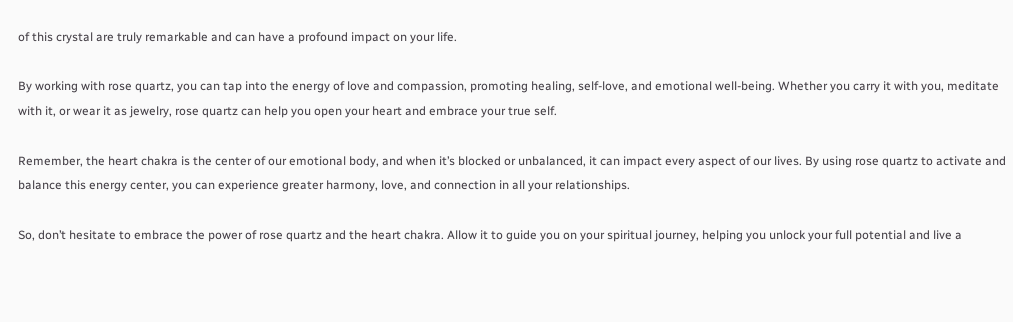of this crystal are truly remarkable and can have a profound impact on your life.

By working with rose quartz, you can tap into the energy of love and compassion, promoting healing, self-love, and emotional well-being. Whether you carry it with you, meditate with it, or wear it as jewelry, rose quartz can help you open your heart and embrace your true self.

Remember, the heart chakra is the center of our emotional body, and when it’s blocked or unbalanced, it can impact every aspect of our lives. By using rose quartz to activate and balance this energy center, you can experience greater harmony, love, and connection in all your relationships.

So, don’t hesitate to embrace the power of rose quartz and the heart chakra. Allow it to guide you on your spiritual journey, helping you unlock your full potential and live a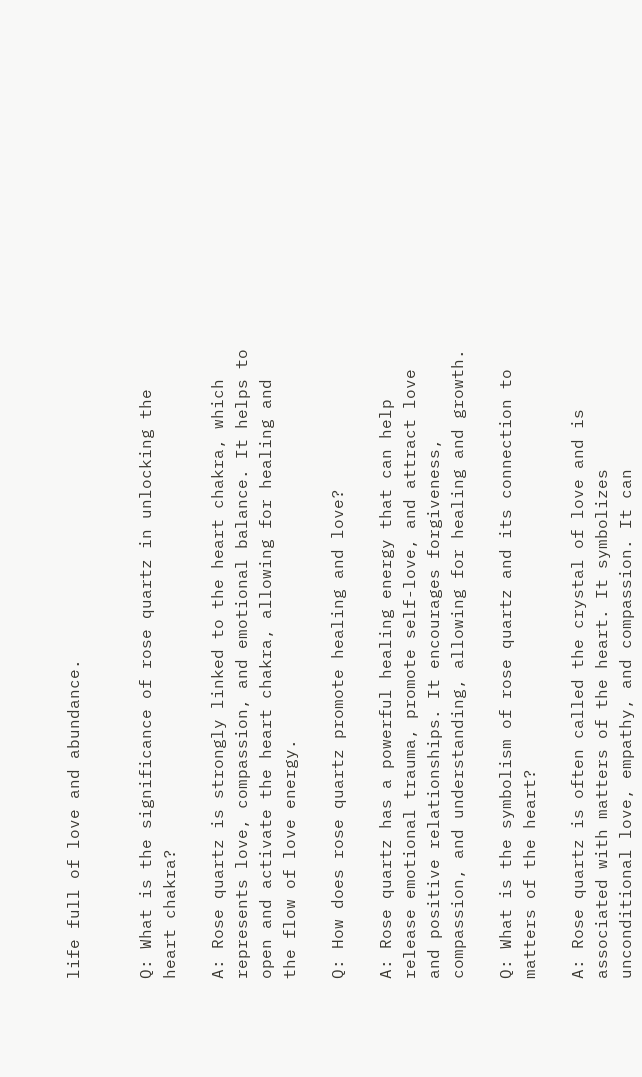life full of love and abundance.


Q: What is the significance of rose quartz in unlocking the heart chakra?

A: Rose quartz is strongly linked to the heart chakra, which represents love, compassion, and emotional balance. It helps to open and activate the heart chakra, allowing for healing and the flow of love energy.

Q: How does rose quartz promote healing and love?

A: Rose quartz has a powerful healing energy that can help release emotional trauma, promote self-love, and attract love and positive relationships. It encourages forgiveness, compassion, and understanding, allowing for healing and growth.

Q: What is the symbolism of rose quartz and its connection to matters of the heart?

A: Rose quartz is often called the crystal of love and is associated with matters of the heart. It symbolizes unconditional love, empathy, and compassion. It can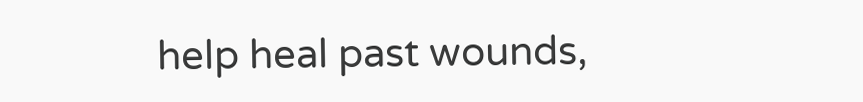help heal past wounds,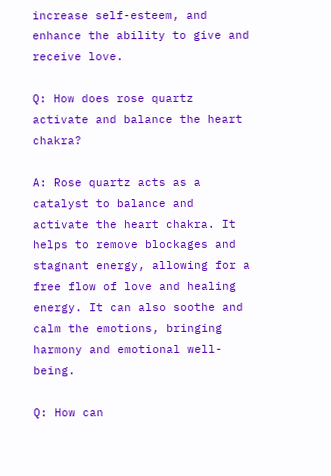increase self-esteem, and enhance the ability to give and receive love.

Q: How does rose quartz activate and balance the heart chakra?

A: Rose quartz acts as a catalyst to balance and activate the heart chakra. It helps to remove blockages and stagnant energy, allowing for a free flow of love and healing energy. It can also soothe and calm the emotions, bringing harmony and emotional well-being.

Q: How can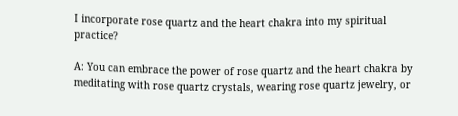I incorporate rose quartz and the heart chakra into my spiritual practice?

A: You can embrace the power of rose quartz and the heart chakra by meditating with rose quartz crystals, wearing rose quartz jewelry, or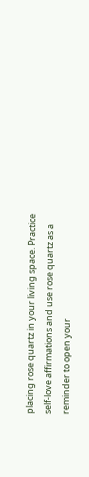placing rose quartz in your living space. Practice self-love affirmations and use rose quartz as a reminder to open your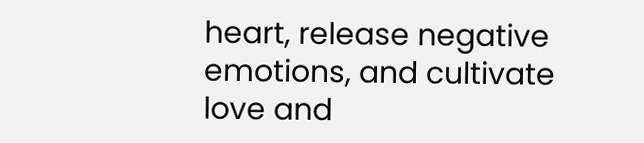heart, release negative emotions, and cultivate love and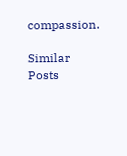compassion.

Similar Posts